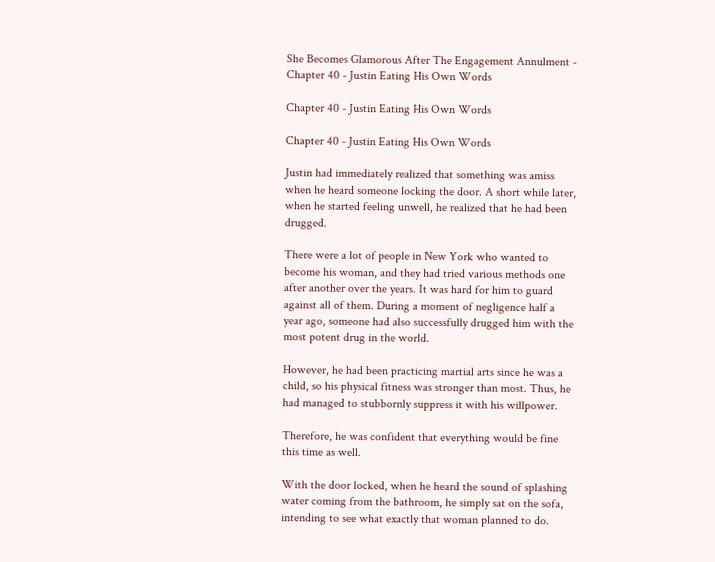She Becomes Glamorous After The Engagement Annulment - Chapter 40 - Justin Eating His Own Words

Chapter 40 - Justin Eating His Own Words

Chapter 40 - Justin Eating His Own Words

Justin had immediately realized that something was amiss when he heard someone locking the door. A short while later, when he started feeling unwell, he realized that he had been drugged.

There were a lot of people in New York who wanted to become his woman, and they had tried various methods one after another over the years. It was hard for him to guard against all of them. During a moment of negligence half a year ago, someone had also successfully drugged him with the most potent drug in the world.

However, he had been practicing martial arts since he was a child, so his physical fitness was stronger than most. Thus, he had managed to stubbornly suppress it with his willpower.

Therefore, he was confident that everything would be fine this time as well.

With the door locked, when he heard the sound of splashing water coming from the bathroom, he simply sat on the sofa, intending to see what exactly that woman planned to do.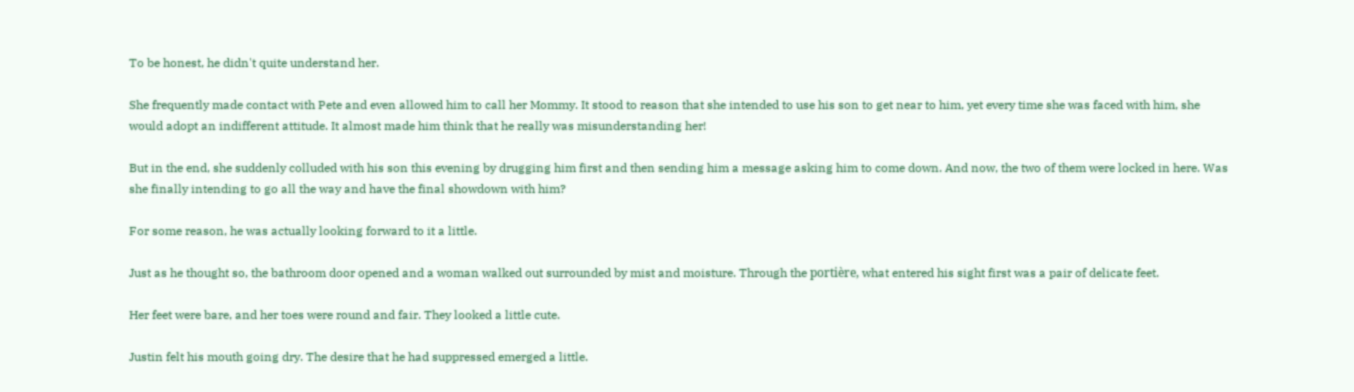To be honest, he didn't quite understand her.

She frequently made contact with Pete and even allowed him to call her Mommy. It stood to reason that she intended to use his son to get near to him, yet every time she was faced with him, she would adopt an indifferent attitude. It almost made him think that he really was misunderstanding her!

But in the end, she suddenly colluded with his son this evening by drugging him first and then sending him a message asking him to come down. And now, the two of them were locked in here. Was she finally intending to go all the way and have the final showdown with him?

For some reason, he was actually looking forward to it a little.

Just as he thought so, the bathroom door opened and a woman walked out surrounded by mist and moisture. Through the portière, what entered his sight first was a pair of delicate feet.

Her feet were bare, and her toes were round and fair. They looked a little cute.

Justin felt his mouth going dry. The desire that he had suppressed emerged a little.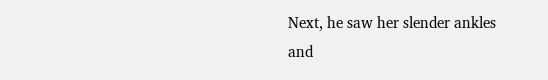Next, he saw her slender ankles and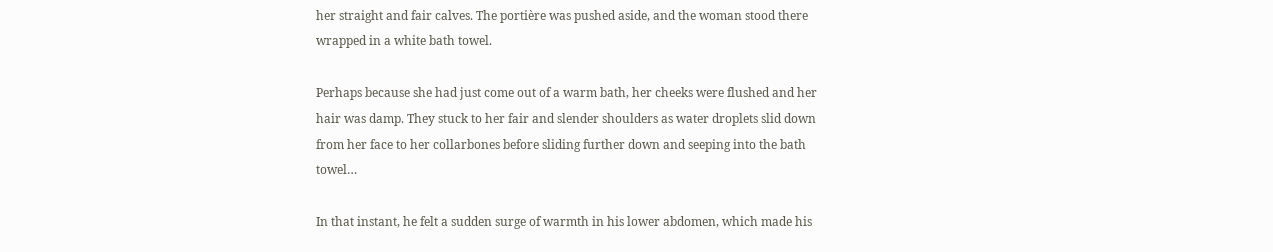her straight and fair calves. The portière was pushed aside, and the woman stood there wrapped in a white bath towel.

Perhaps because she had just come out of a warm bath, her cheeks were flushed and her hair was damp. They stuck to her fair and slender shoulders as water droplets slid down from her face to her collarbones before sliding further down and seeping into the bath towel…

In that instant, he felt a sudden surge of warmth in his lower abdomen, which made his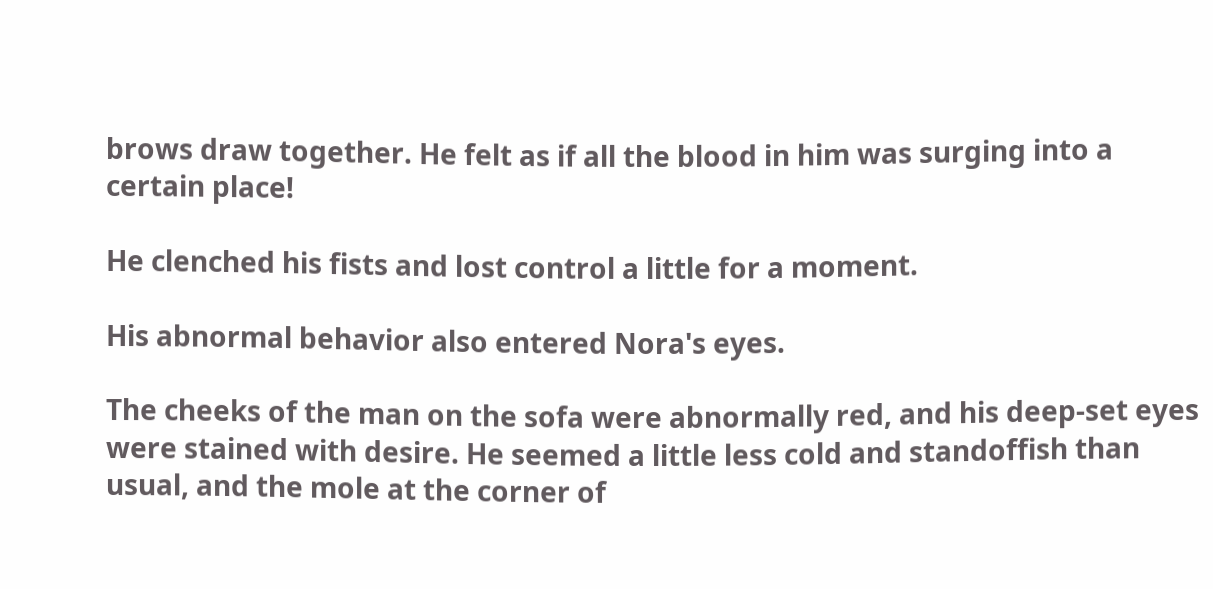brows draw together. He felt as if all the blood in him was surging into a certain place!

He clenched his fists and lost control a little for a moment.

His abnormal behavior also entered Nora's eyes.

The cheeks of the man on the sofa were abnormally red, and his deep-set eyes were stained with desire. He seemed a little less cold and standoffish than usual, and the mole at the corner of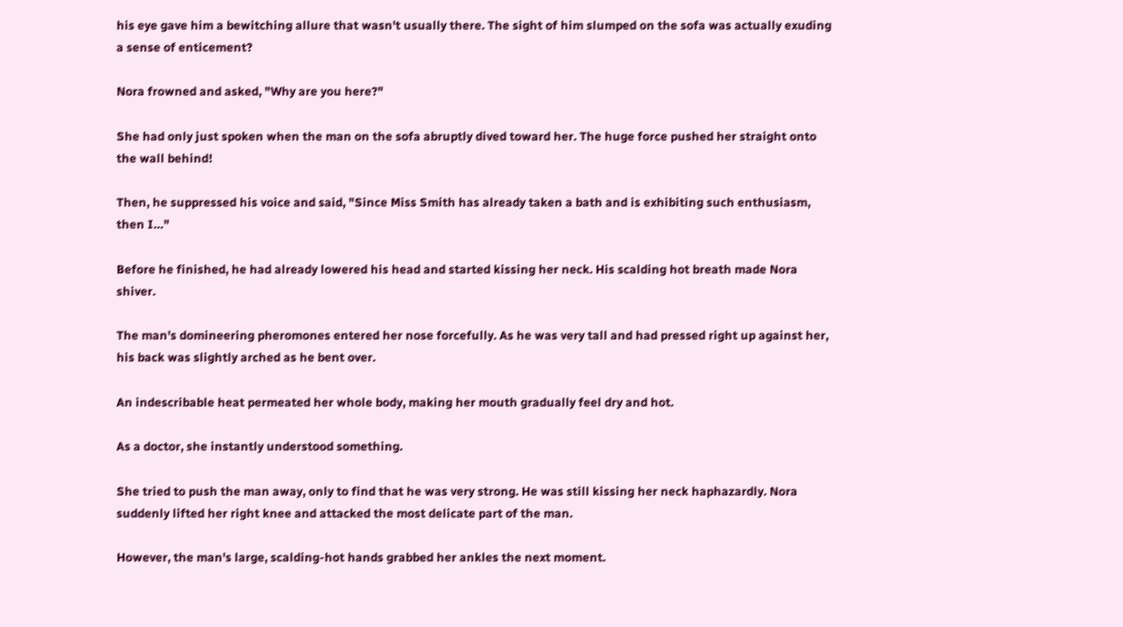his eye gave him a bewitching allure that wasn't usually there. The sight of him slumped on the sofa was actually exuding a sense of enticement?

Nora frowned and asked, "Why are you here?"

She had only just spoken when the man on the sofa abruptly dived toward her. The huge force pushed her straight onto the wall behind!

Then, he suppressed his voice and said, "Since Miss Smith has already taken a bath and is exhibiting such enthusiasm, then I…"

Before he finished, he had already lowered his head and started kissing her neck. His scalding hot breath made Nora shiver.

The man's domineering pheromones entered her nose forcefully. As he was very tall and had pressed right up against her, his back was slightly arched as he bent over.

An indescribable heat permeated her whole body, making her mouth gradually feel dry and hot.

As a doctor, she instantly understood something.

She tried to push the man away, only to find that he was very strong. He was still kissing her neck haphazardly. Nora suddenly lifted her right knee and attacked the most delicate part of the man.

However, the man's large, scalding-hot hands grabbed her ankles the next moment.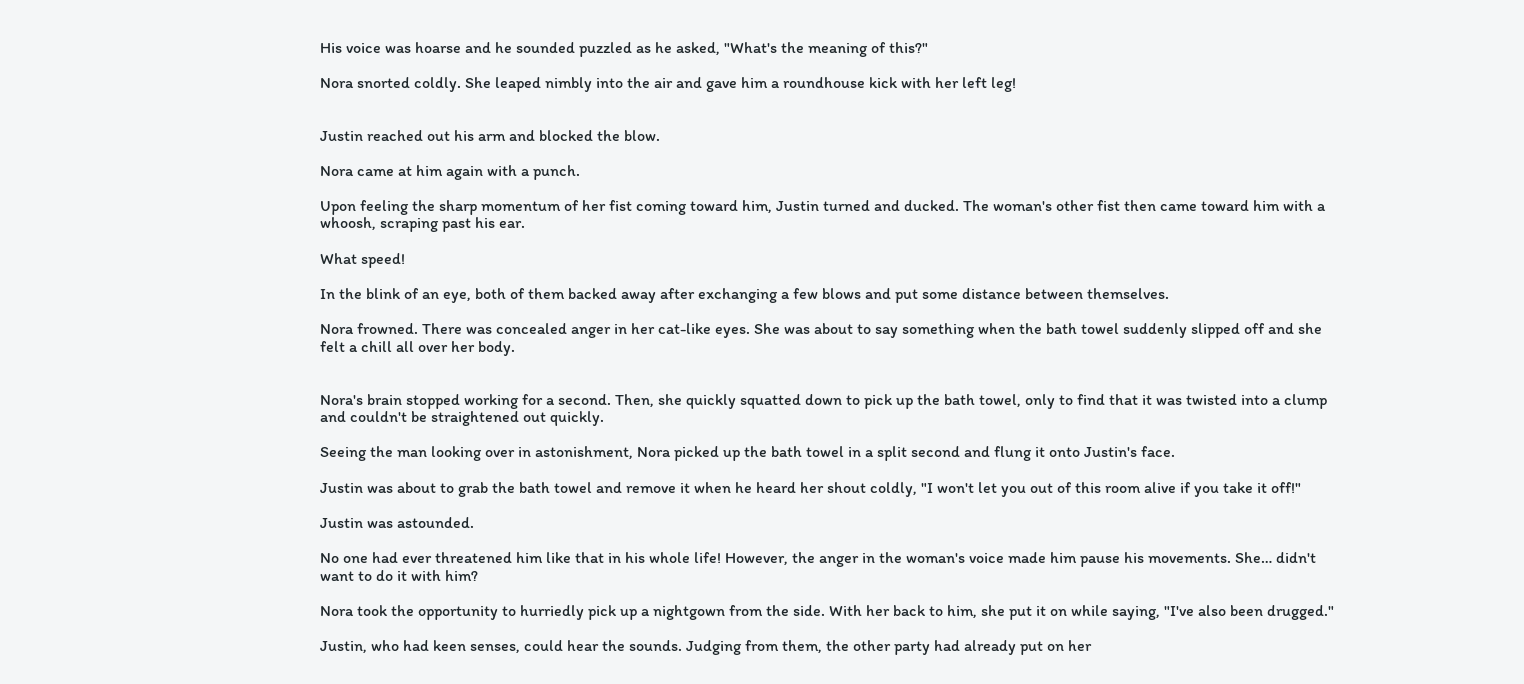His voice was hoarse and he sounded puzzled as he asked, "What's the meaning of this?"

Nora snorted coldly. She leaped nimbly into the air and gave him a roundhouse kick with her left leg!


Justin reached out his arm and blocked the blow.

Nora came at him again with a punch.

Upon feeling the sharp momentum of her fist coming toward him, Justin turned and ducked. The woman's other fist then came toward him with a whoosh, scraping past his ear.

What speed!

In the blink of an eye, both of them backed away after exchanging a few blows and put some distance between themselves.

Nora frowned. There was concealed anger in her cat-like eyes. She was about to say something when the bath towel suddenly slipped off and she felt a chill all over her body.


Nora's brain stopped working for a second. Then, she quickly squatted down to pick up the bath towel, only to find that it was twisted into a clump and couldn't be straightened out quickly.

Seeing the man looking over in astonishment, Nora picked up the bath towel in a split second and flung it onto Justin's face.

Justin was about to grab the bath towel and remove it when he heard her shout coldly, "I won't let you out of this room alive if you take it off!"

Justin was astounded.

No one had ever threatened him like that in his whole life! However, the anger in the woman's voice made him pause his movements. She… didn't want to do it with him?

Nora took the opportunity to hurriedly pick up a nightgown from the side. With her back to him, she put it on while saying, "I've also been drugged."

Justin, who had keen senses, could hear the sounds. Judging from them, the other party had already put on her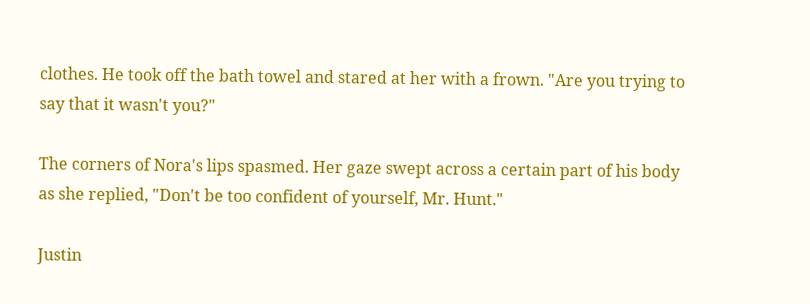clothes. He took off the bath towel and stared at her with a frown. "Are you trying to say that it wasn't you?"

The corners of Nora's lips spasmed. Her gaze swept across a certain part of his body as she replied, "Don't be too confident of yourself, Mr. Hunt."

Justin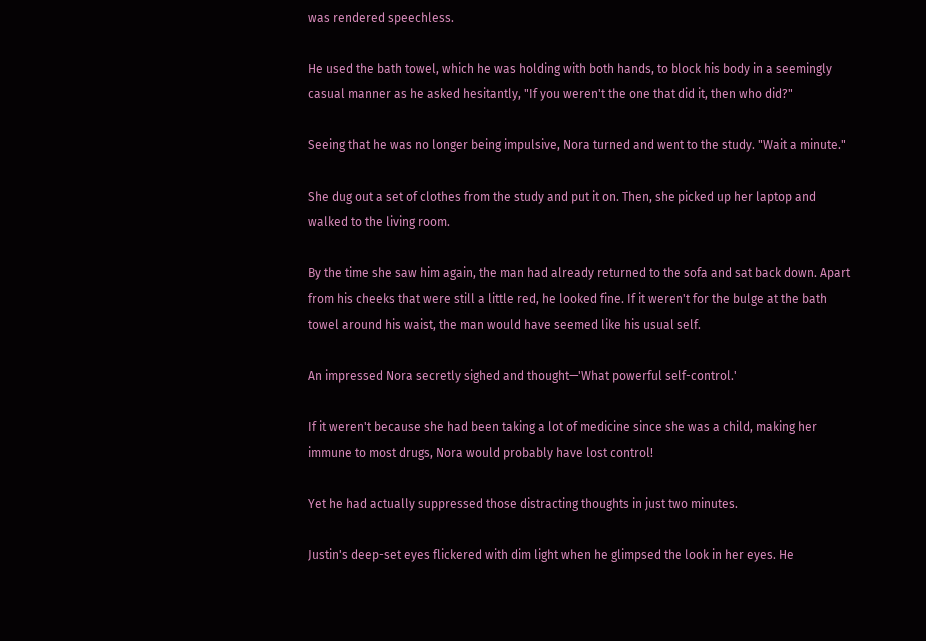was rendered speechless.

He used the bath towel, which he was holding with both hands, to block his body in a seemingly casual manner as he asked hesitantly, "If you weren't the one that did it, then who did?"

Seeing that he was no longer being impulsive, Nora turned and went to the study. "Wait a minute."

She dug out a set of clothes from the study and put it on. Then, she picked up her laptop and walked to the living room.

By the time she saw him again, the man had already returned to the sofa and sat back down. Apart from his cheeks that were still a little red, he looked fine. If it weren't for the bulge at the bath towel around his waist, the man would have seemed like his usual self.

An impressed Nora secretly sighed and thought—'What powerful self-control.'

If it weren't because she had been taking a lot of medicine since she was a child, making her immune to most drugs, Nora would probably have lost control!

Yet he had actually suppressed those distracting thoughts in just two minutes.

Justin's deep-set eyes flickered with dim light when he glimpsed the look in her eyes. He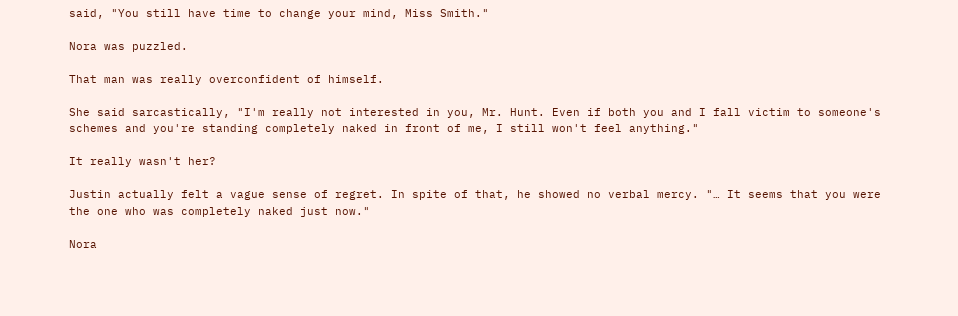said, "You still have time to change your mind, Miss Smith."

Nora was puzzled.

That man was really overconfident of himself.

She said sarcastically, "I'm really not interested in you, Mr. Hunt. Even if both you and I fall victim to someone's schemes and you're standing completely naked in front of me, I still won't feel anything."

It really wasn't her?

Justin actually felt a vague sense of regret. In spite of that, he showed no verbal mercy. "… It seems that you were the one who was completely naked just now."

Nora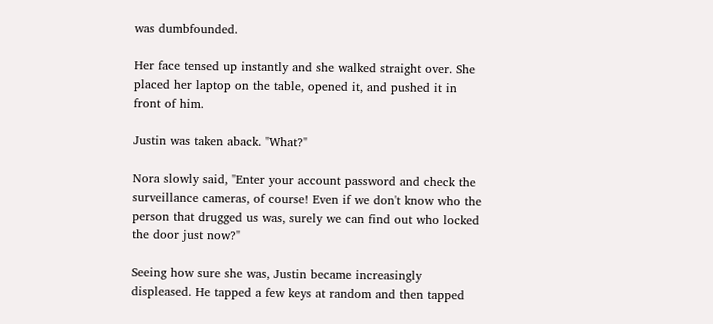was dumbfounded.

Her face tensed up instantly and she walked straight over. She placed her laptop on the table, opened it, and pushed it in front of him.

Justin was taken aback. "What?"

Nora slowly said, "Enter your account password and check the surveillance cameras, of course! Even if we don't know who the person that drugged us was, surely we can find out who locked the door just now?"

Seeing how sure she was, Justin became increasingly displeased. He tapped a few keys at random and then tapped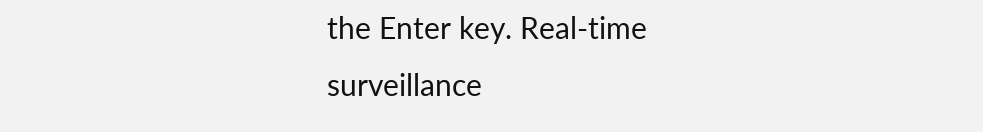the Enter key. Real-time surveillance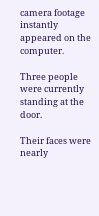camera footage instantly appeared on the computer.

Three people were currently standing at the door.

Their faces were nearly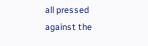all pressed against the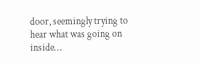door, seemingly trying to hear what was going on inside…